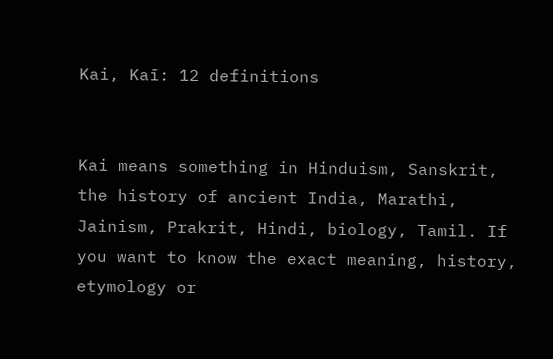Kai, Kaī: 12 definitions


Kai means something in Hinduism, Sanskrit, the history of ancient India, Marathi, Jainism, Prakrit, Hindi, biology, Tamil. If you want to know the exact meaning, history, etymology or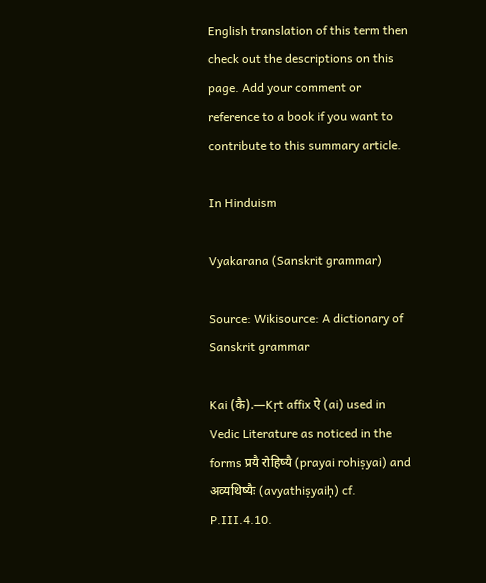English translation of this term then check out the descriptions on this page. Add your comment or reference to a book if you want to contribute to this summary article.

In Hinduism

Vyakarana (Sanskrit grammar)

Source: Wikisource: A dictionary of Sanskrit grammar

Kai (कै).—Kṛt affix ऐ (ai) used in Vedic Literature as noticed in the forms प्रयै रोहिष्यै (prayai rohiṣyai) and अव्यथिष्यैः (avyathiṣyaiḥ) cf. P.III.4.10.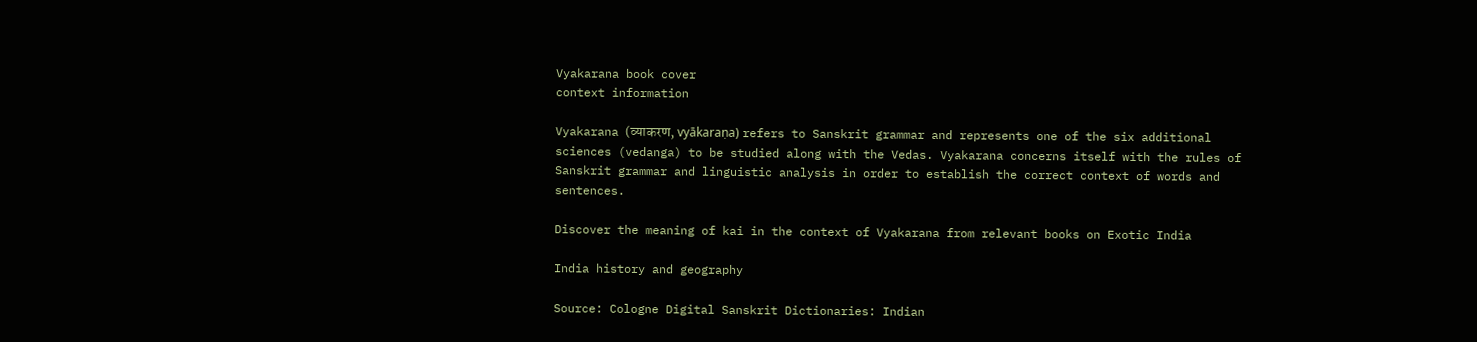Vyakarana book cover
context information

Vyakarana (व्याकरण, vyākaraṇa) refers to Sanskrit grammar and represents one of the six additional sciences (vedanga) to be studied along with the Vedas. Vyakarana concerns itself with the rules of Sanskrit grammar and linguistic analysis in order to establish the correct context of words and sentences.

Discover the meaning of kai in the context of Vyakarana from relevant books on Exotic India

India history and geography

Source: Cologne Digital Sanskrit Dictionaries: Indian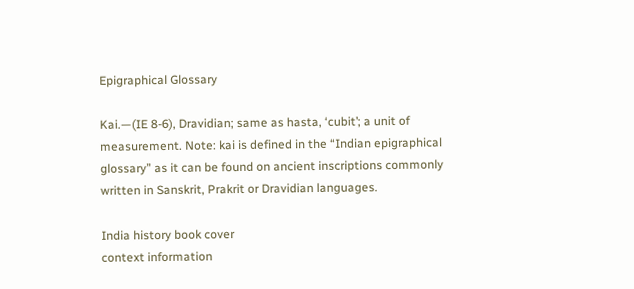Epigraphical Glossary

Kai.—(IE 8-6), Dravidian; same as hasta, ‘cubit’; a unit of measurement. Note: kai is defined in the “Indian epigraphical glossary” as it can be found on ancient inscriptions commonly written in Sanskrit, Prakrit or Dravidian languages.

India history book cover
context information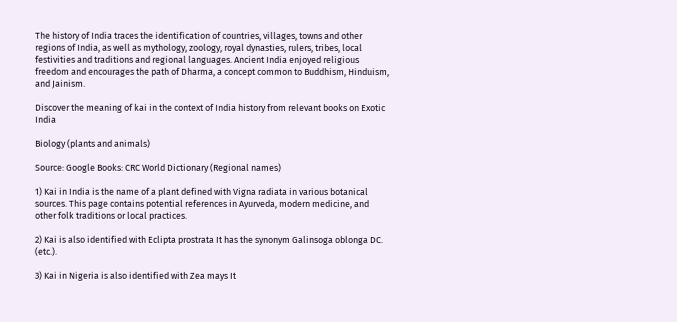The history of India traces the identification of countries, villages, towns and other regions of India, as well as mythology, zoology, royal dynasties, rulers, tribes, local festivities and traditions and regional languages. Ancient India enjoyed religious freedom and encourages the path of Dharma, a concept common to Buddhism, Hinduism, and Jainism.

Discover the meaning of kai in the context of India history from relevant books on Exotic India

Biology (plants and animals)

Source: Google Books: CRC World Dictionary (Regional names)

1) Kai in India is the name of a plant defined with Vigna radiata in various botanical sources. This page contains potential references in Ayurveda, modern medicine, and other folk traditions or local practices.

2) Kai is also identified with Eclipta prostrata It has the synonym Galinsoga oblonga DC. (etc.).

3) Kai in Nigeria is also identified with Zea mays It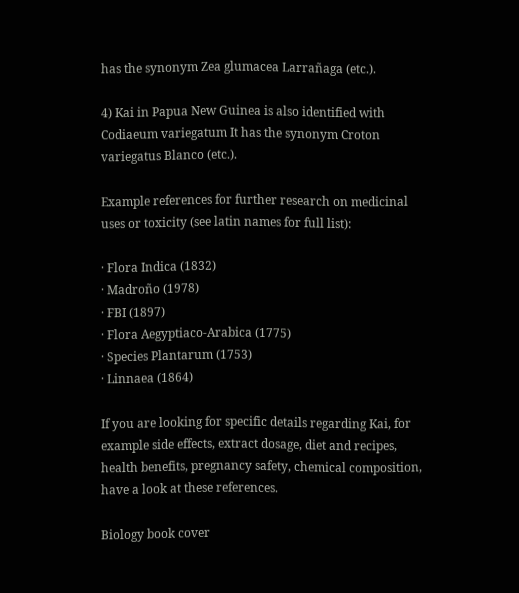has the synonym Zea glumacea Larrañaga (etc.).

4) Kai in Papua New Guinea is also identified with Codiaeum variegatum It has the synonym Croton variegatus Blanco (etc.).

Example references for further research on medicinal uses or toxicity (see latin names for full list):

· Flora Indica (1832)
· Madroño (1978)
· FBI (1897)
· Flora Aegyptiaco-Arabica (1775)
· Species Plantarum (1753)
· Linnaea (1864)

If you are looking for specific details regarding Kai, for example side effects, extract dosage, diet and recipes, health benefits, pregnancy safety, chemical composition, have a look at these references.

Biology book cover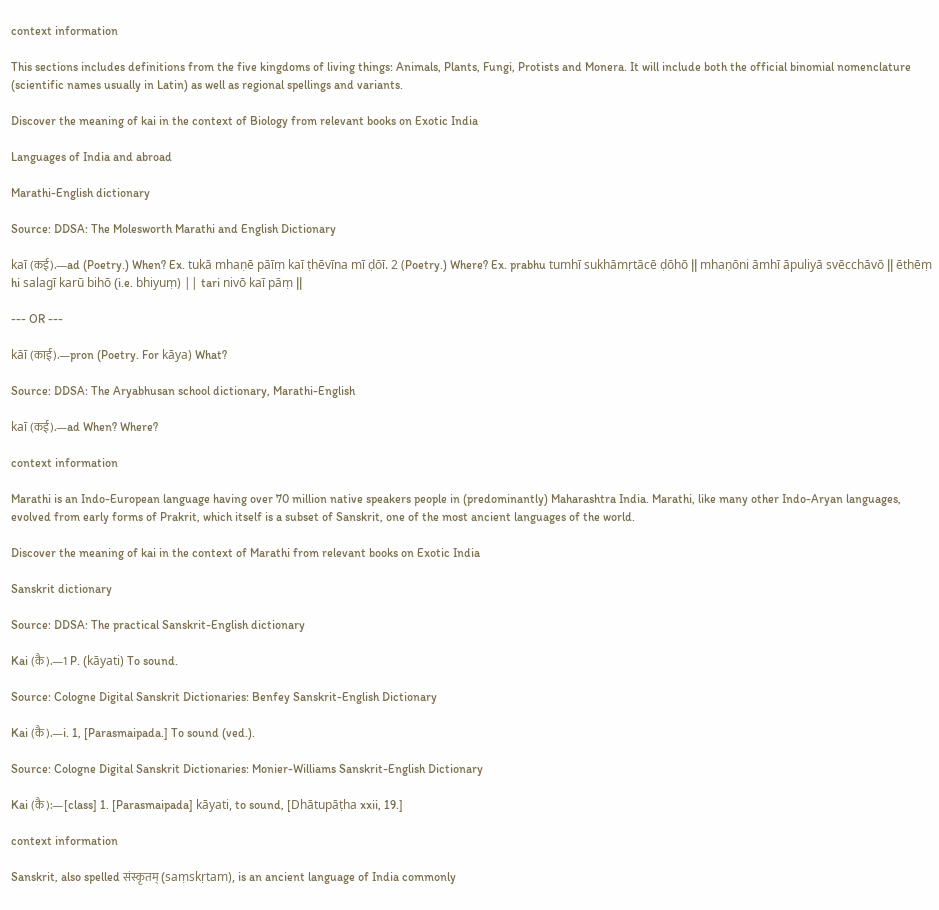context information

This sections includes definitions from the five kingdoms of living things: Animals, Plants, Fungi, Protists and Monera. It will include both the official binomial nomenclature (scientific names usually in Latin) as well as regional spellings and variants.

Discover the meaning of kai in the context of Biology from relevant books on Exotic India

Languages of India and abroad

Marathi-English dictionary

Source: DDSA: The Molesworth Marathi and English Dictionary

kaī (कई).—ad (Poetry.) When? Ex. tukā mhaṇē pāīṃ kaī ṭhēvīna mī ḍōī. 2 (Poetry.) Where? Ex. prabhu tumhī sukhāmṛtācē ḍōhō || mhaṇōni āmhī āpuliyā svēcchāvō || ēthēṃ hi salagī karū bihō (i.e. bhiyuṃ) || tari nivō kaī pāṃ ||

--- OR ---

kāī (काई).—pron (Poetry. For kāya) What?

Source: DDSA: The Aryabhusan school dictionary, Marathi-English

kaī (कई).—ad When? Where?

context information

Marathi is an Indo-European language having over 70 million native speakers people in (predominantly) Maharashtra India. Marathi, like many other Indo-Aryan languages, evolved from early forms of Prakrit, which itself is a subset of Sanskrit, one of the most ancient languages of the world.

Discover the meaning of kai in the context of Marathi from relevant books on Exotic India

Sanskrit dictionary

Source: DDSA: The practical Sanskrit-English dictionary

Kai (कै).—1 P. (kāyati) To sound.

Source: Cologne Digital Sanskrit Dictionaries: Benfey Sanskrit-English Dictionary

Kai (कै).—i. 1, [Parasmaipada.] To sound (ved.).

Source: Cologne Digital Sanskrit Dictionaries: Monier-Williams Sanskrit-English Dictionary

Kai (कै):—[class] 1. [Parasmaipada] kāyati, to sound, [Dhātupāṭha xxii, 19.]

context information

Sanskrit, also spelled संस्कृतम् (saṃskṛtam), is an ancient language of India commonly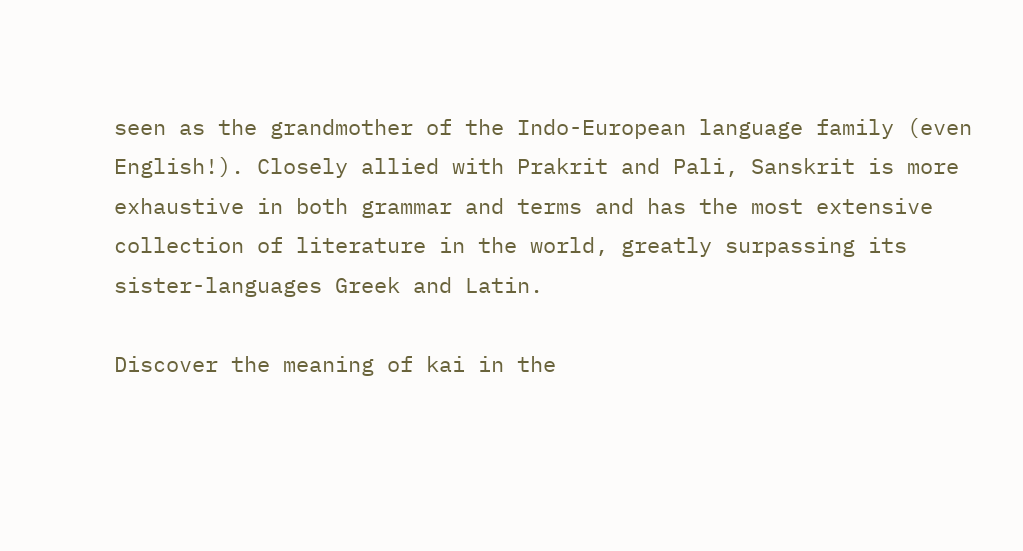seen as the grandmother of the Indo-European language family (even English!). Closely allied with Prakrit and Pali, Sanskrit is more exhaustive in both grammar and terms and has the most extensive collection of literature in the world, greatly surpassing its sister-languages Greek and Latin.

Discover the meaning of kai in the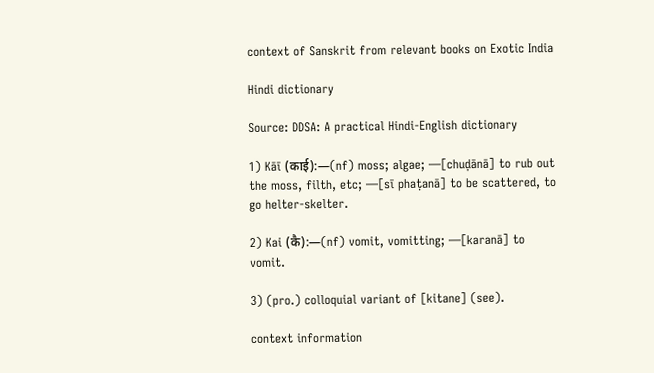context of Sanskrit from relevant books on Exotic India

Hindi dictionary

Source: DDSA: A practical Hindi-English dictionary

1) Kāī (काई):—(nf) moss; algae; —[chuḍānā] to rub out the moss, filth, etc; —[sī phaṭanā] to be scattered, to go helter-skelter.

2) Kai (कै):—(nf) vomit, vomitting; —[karanā] to vomit.

3) (pro.) colloquial variant of [kitane] (see).

context information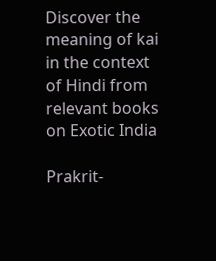Discover the meaning of kai in the context of Hindi from relevant books on Exotic India

Prakrit-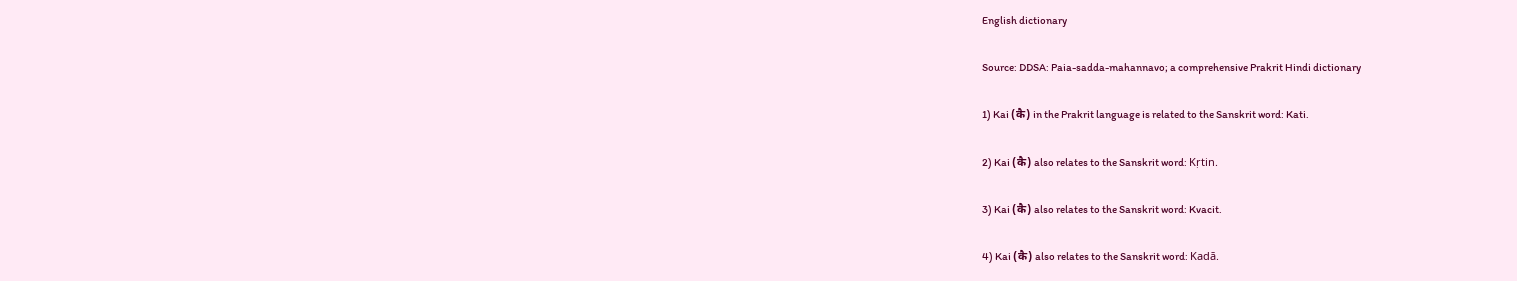English dictionary

Source: DDSA: Paia-sadda-mahannavo; a comprehensive Prakrit Hindi dictionary

1) Kai (कै) in the Prakrit language is related to the Sanskrit word: Kati.

2) Kai (कै) also relates to the Sanskrit word: Kṛtin.

3) Kai (कै) also relates to the Sanskrit word: Kvacit.

4) Kai (कै) also relates to the Sanskrit word: Kadā.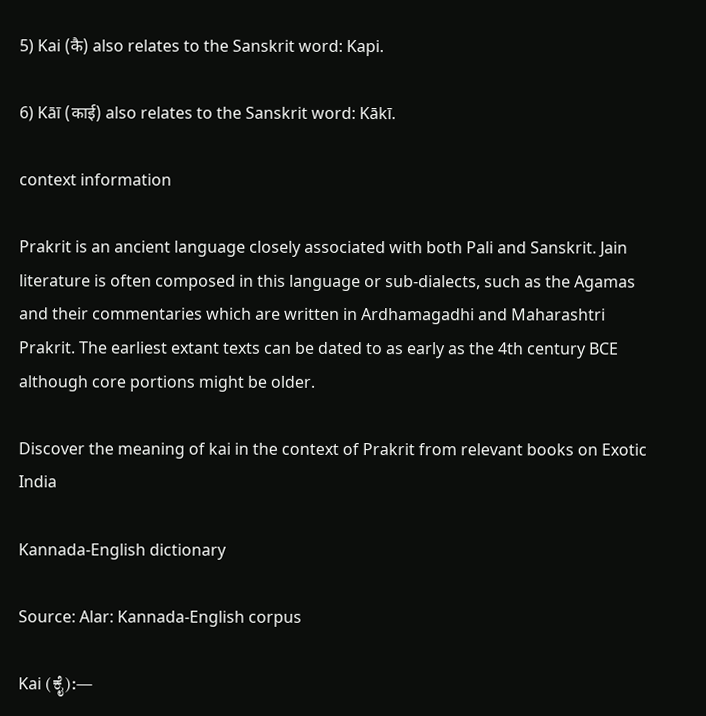5) Kai (कै) also relates to the Sanskrit word: Kapi.

6) Kāī (काई) also relates to the Sanskrit word: Kākī.

context information

Prakrit is an ancient language closely associated with both Pali and Sanskrit. Jain literature is often composed in this language or sub-dialects, such as the Agamas and their commentaries which are written in Ardhamagadhi and Maharashtri Prakrit. The earliest extant texts can be dated to as early as the 4th century BCE although core portions might be older.

Discover the meaning of kai in the context of Prakrit from relevant books on Exotic India

Kannada-English dictionary

Source: Alar: Kannada-English corpus

Kai (ಕೈ):—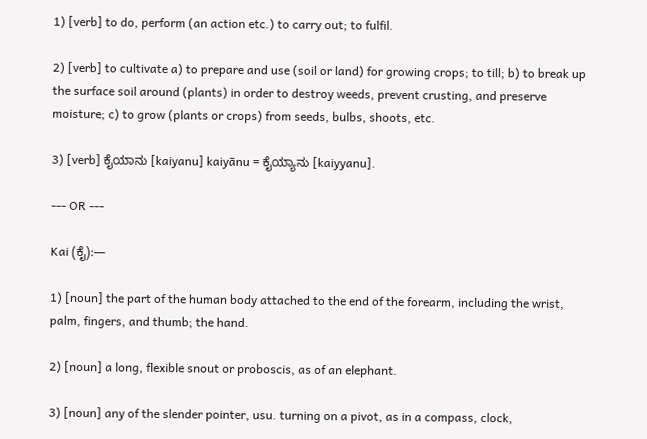1) [verb] to do, perform (an action etc.) to carry out; to fulfil.

2) [verb] to cultivate a) to prepare and use (soil or land) for growing crops; to till; b) to break up the surface soil around (plants) in order to destroy weeds, prevent crusting, and preserve moisture; c) to grow (plants or crops) from seeds, bulbs, shoots, etc.

3) [verb] ಕೈಯಾನು [kaiyanu] kaiyānu = ಕೈಯ್ಯಾನು [kaiyyanu].

--- OR ---

Kai (ಕೈ):—

1) [noun] the part of the human body attached to the end of the forearm, including the wrist, palm, fingers, and thumb; the hand.

2) [noun] a long, flexible snout or proboscis, as of an elephant.

3) [noun] any of the slender pointer, usu. turning on a pivot, as in a compass, clock,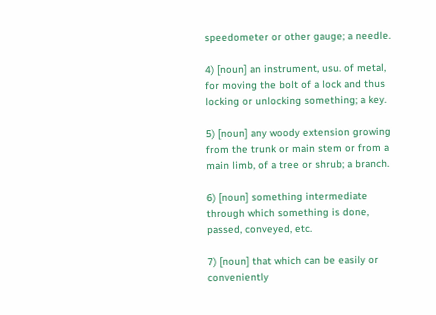speedometer or other gauge; a needle.

4) [noun] an instrument, usu. of metal, for moving the bolt of a lock and thus locking or unlocking something; a key.

5) [noun] any woody extension growing from the trunk or main stem or from a main limb, of a tree or shrub; a branch.

6) [noun] something intermediate through which something is done, passed, conveyed, etc.

7) [noun] that which can be easily or conveniently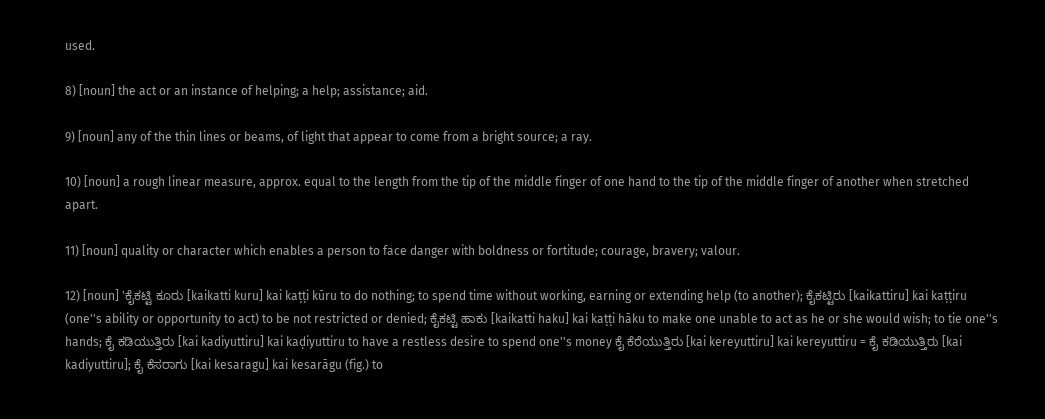used.

8) [noun] the act or an instance of helping; a help; assistance; aid.

9) [noun] any of the thin lines or beams, of light that appear to come from a bright source; a ray.

10) [noun] a rough linear measure, approx. equal to the length from the tip of the middle finger of one hand to the tip of the middle finger of another when stretched apart.

11) [noun] quality or character which enables a person to face danger with boldness or fortitude; courage, bravery; valour.

12) [noun] 'ಕೈಕಟ್ಟಿ ಕೂರು [kaikatti kuru] kai kaṭṭi kūru to do nothing; to spend time without working, earning or extending help (to another); ಕೈಕಟ್ಟಿರು [kaikattiru] kai kaṭṭiru (one''s ability or opportunity to act) to be not restricted or denied; ಕೈಕಟ್ಟಿ ಹಾಕು [kaikatti haku] kai kaṭṭi hāku to make one unable to act as he or she would wish; to tie one''s hands; ಕೈ ಕಡಿಯುತ್ತಿರು [kai kadiyuttiru] kai kaḍiyuttiru to have a restless desire to spend one''s money ಕೈ ಕೆರೆಯುತ್ತಿರು [kai kereyuttiru] kai kereyuttiru = ಕೈ ಕಡಿಯುತ್ತಿರು [kai kadiyuttiru]; ಕೈ ಕೆಸರಾಗು [kai kesaragu] kai kesarāgu (fig.) to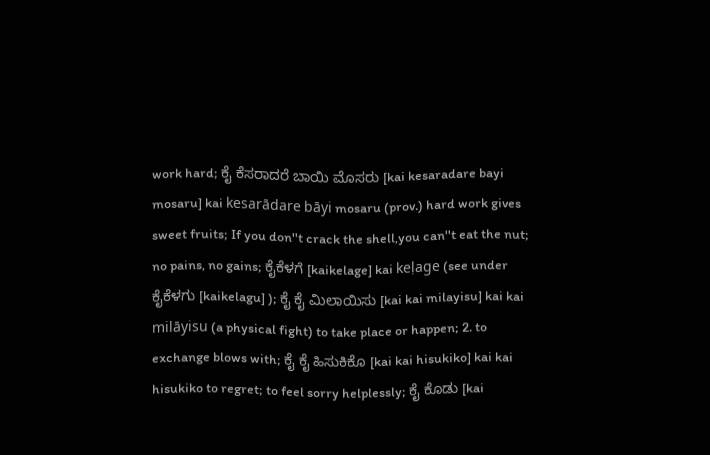work hard; ಕೈ ಕೆಸರಾದರೆ ಬಾಯಿ ಮೊಸರು [kai kesaradare bayi mosaru] kai kesarādare bāyi mosaru (prov.) hard work gives sweet fruits; If you don''t crack the shell,you can''t eat the nut; no pains, no gains; ಕೈಕೆಳಗೆ [kaikelage] kai keḷage (see under ಕೈಕೆಳಗು [kaikelagu] ); ಕೈ ಕೈ ಮಿಲಾಯಿಸು [kai kai milayisu] kai kai milāyisu (a physical fight) to take place or happen; 2. to exchange blows with; ಕೈ ಕೈ ಹಿಸುಕಿಕೊ [kai kai hisukiko] kai kai hisukiko to regret; to feel sorry helplessly; ಕೈ ಕೊಡು [kai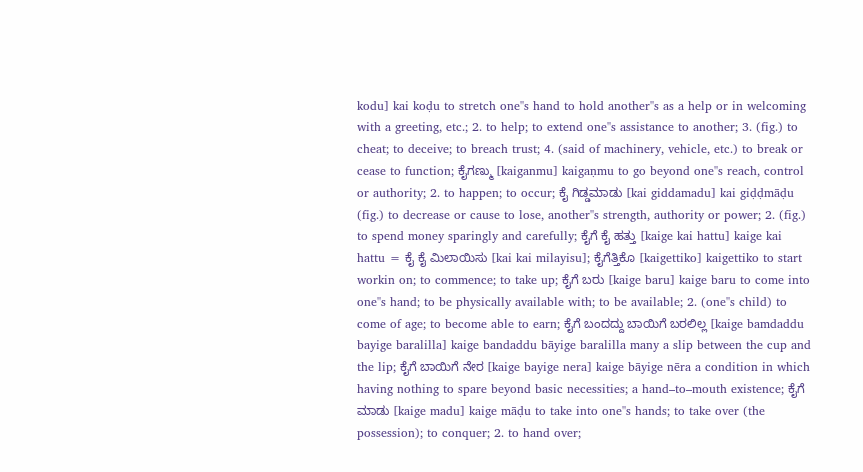kodu] kai koḍu to stretch one''s hand to hold another''s as a help or in welcoming with a greeting, etc.; 2. to help; to extend one''s assistance to another; 3. (fig.) to cheat; to deceive; to breach trust; 4. (said of machinery, vehicle, etc.) to break or cease to function; ಕೈಗಣ್ಮು [kaiganmu] kaigaṇmu to go beyond one''s reach, control or authority; 2. to happen; to occur; ಕೈ ಗಿಡ್ಡಮಾಡು [kai giddamadu] kai giḍḍmāḍu (fig.) to decrease or cause to lose, another''s strength, authority or power; 2. (fig.) to spend money sparingly and carefully; ಕೈಗೆ ಕೈ ಹತ್ತು [kaige kai hattu] kaige kai hattu = ಕೈ ಕೈ ಮಿಲಾಯಿಸು [kai kai milayisu]; ಕೈಗೆತ್ತಿಕೊ [kaigettiko] kaigettiko to start workin on; to commence; to take up; ಕೈಗೆ ಬರು [kaige baru] kaige baru to come into one''s hand; to be physically available with; to be available; 2. (one''s child) to come of age; to become able to earn; ಕೈಗೆ ಬಂದದ್ದು ಬಾಯಿಗೆ ಬರಲಿಲ್ಲ [kaige bamdaddu bayige baralilla] kaige bandaddu bāyige baralilla many a slip between the cup and the lip; ಕೈಗೆ ಬಾಯಿಗೆ ನೇರ [kaige bayige nera] kaige bāyige nēra a condition in which having nothing to spare beyond basic necessities; a hand–to–mouth existence; ಕೈಗೆ ಮಾಡು [kaige madu] kaige māḍu to take into one''s hands; to take over (the possession); to conquer; 2. to hand over;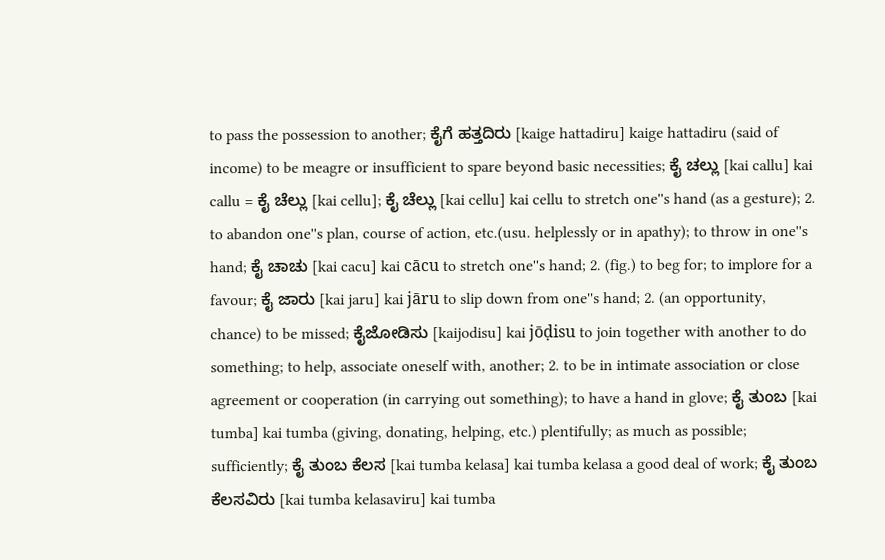to pass the possession to another; ಕೈಗೆ ಹತ್ತದಿರು [kaige hattadiru] kaige hattadiru (said of income) to be meagre or insufficient to spare beyond basic necessities; ಕೈ ಚಲ್ಲು [kai callu] kai callu = ಕೈ ಚೆಲ್ಲು [kai cellu]; ಕೈ ಚೆಲ್ಲು [kai cellu] kai cellu to stretch one''s hand (as a gesture); 2. to abandon one''s plan, course of action, etc.(usu. helplessly or in apathy); to throw in one''s hand; ಕೈ ಚಾಚು [kai cacu] kai cācu to stretch one''s hand; 2. (fig.) to beg for; to implore for a favour; ಕೈ ಜಾರು [kai jaru] kai jāru to slip down from one''s hand; 2. (an opportunity, chance) to be missed; ಕೈಜೋಡಿಸು [kaijodisu] kai jōḍisu to join together with another to do something; to help, associate oneself with, another; 2. to be in intimate association or close agreement or cooperation (in carrying out something); to have a hand in glove; ಕೈ ತುಂಬ [kai tumba] kai tumba (giving, donating, helping, etc.) plentifully; as much as possible; sufficiently; ಕೈ ತುಂಬ ಕೆಲಸ [kai tumba kelasa] kai tumba kelasa a good deal of work; ಕೈ ತುಂಬ ಕೆಲಸವಿರು [kai tumba kelasaviru] kai tumba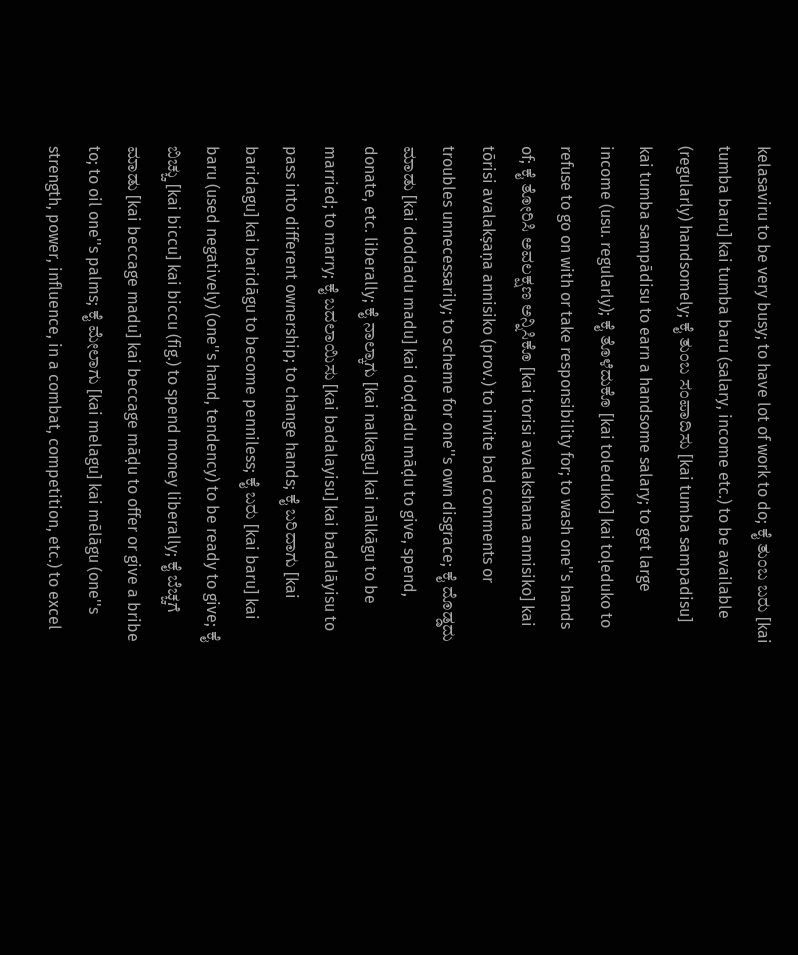kelasaviru to be very busy; to have lot of work to do; ಕೈ ತುಂಬ ಬರು [kai tumba baru] kai tumba baru (salary, income etc.) to be available (regularly) handsomely; ಕೈ ತುಂಬ ಸಂಪಾದಿಸು [kai tumba sampadisu] kai tumba sampādisu to earn a handsome salary; to get large income (usu. regularly); ಕೈ ತೊಳೆದುಕೊ [kai toleduko] kai toḷeduko to refuse to go on with or take responsibility for; to wash one''s hands of; ಕೈ ತೋರಿಸಿ ಅವಲಕ್ಷಣ ಅನ್ನಿಸಿಕೊ [kai torisi avalakshana annisiko] kai tōrisi avalakṣaṇa annisiko (prov.) to invite bad comments or troubles unnecessarily; to scheme for one''s own disgrace; ಕೈ ದೊಡ್ಡದು ಮಾಡು [kai doddadu madu] kai doḍḍadu māḍu to give, spend, donate, etc. liberally; ಕೈ ನಾಲ್ಕಾಗು [kai nalkagu] kai nālkāgu to be married; to marry; ಕೈ ಬದಲಾಯಿಸು [kai badalayisu] kai badalāyisu to pass into different ownership; to change hands; ಕೈ ಬರಿದಾಗು [kai baridagu] kai baridāgu to become penniless; ಕೈ ಬರು [kai baru] kai baru (used negatively) (one''s hand, tendency) to be ready to give; ಕೈ ಬಿಚ್ಚು [kai biccu] kai biccu (fig.) to spend money liberally; ಕೈ ಬೆಚ್ಚಗೆ ಮಾಡು [kai beccage madu] kai beccage māḍu to offer or give a bribe to; to oil one''s palms; ಕೈ ಮೇಲಾಗು [kai melagu] kai mēlāgu (one''s strength, power, influence, in a combat, competition, etc.) to excel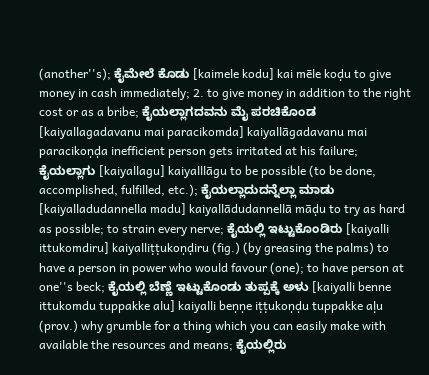(another''s); ಕೈಮೇಲೆ ಕೊಡು [kaimele kodu] kai mēle koḍu to give money in cash immediately; 2. to give money in addition to the right cost or as a bribe; ಕೈಯಲ್ಲಾಗದವನು ಮೈ ಪರಚಿಕೊಂಡ [kaiyallagadavanu mai paracikomda] kaiyallāgadavanu mai paracikoṇḍa inefficient person gets irritated at his failure; ಕೈಯಲ್ಲಾಗು [kaiyallagu] kaiyalllāgu to be possible (to be done, accomplished, fulfilled, etc.); ಕೈಯಲ್ಲಾದುದನ್ನೆಲ್ಲಾ ಮಾಡು [kaiyalladudannella madu] kaiyallādudannellā māḍu to try as hard as possible; to strain every nerve; ಕೈಯಲ್ಲಿ ಇಟ್ಟುಕೊಂಡಿರು [kaiyalli ittukomdiru] kaiyalliṭṭukoṇḍiru (fig.) (by greasing the palms) to have a person in power who would favour (one); to have person at one''s beck; ಕೈಯಲ್ಲಿ ಬೆಣ್ಣೆ ಇಟ್ಟುಕೊಂಡು ತುಪ್ಪಕ್ಕೆ ಅಳು [kaiyalli benne ittukomdu tuppakke alu] kaiyalli beṇṇe iṭṭukoṇḍu tuppakke aḷu (prov.) why grumble for a thing which you can easily make with available the resources and means; ಕೈಯಲ್ಲಿರು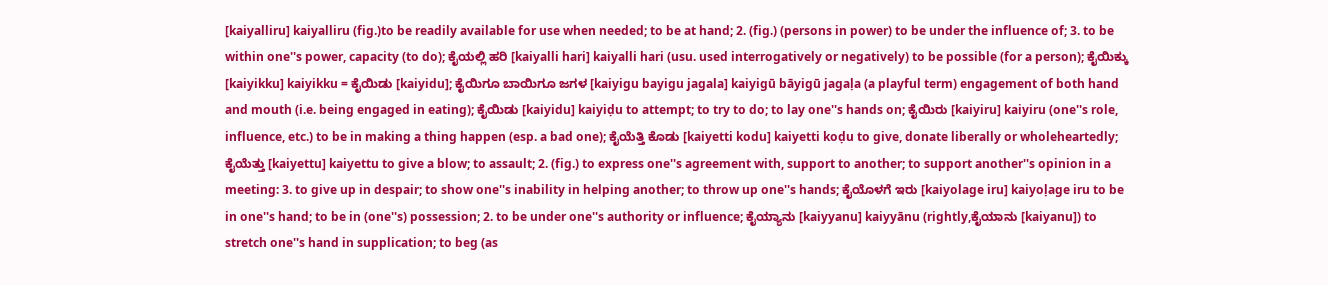[kaiyalliru] kaiyalliru (fig.)to be readily available for use when needed; to be at hand; 2. (fig.) (persons in power) to be under the influence of; 3. to be within one''s power, capacity (to do); ಕೈಯಲ್ಲಿ ಹರಿ [kaiyalli hari] kaiyalli hari (usu. used interrogatively or negatively) to be possible (for a person); ಕೈಯಿಕ್ಕು [kaiyikku] kaiyikku = ಕೈಯಿಡು [kaiyidu]; ಕೈಯಿಗೂ ಬಾಯಿಗೂ ಜಗಳ [kaiyigu bayigu jagala] kaiyigū bāyigū jagaḷa (a playful term) engagement of both hand and mouth (i.e. being engaged in eating); ಕೈಯಿಡು [kaiyidu] kaiyiḍu to attempt; to try to do; to lay one''s hands on; ಕೈಯಿರು [kaiyiru] kaiyiru (one''s role, influence, etc.) to be in making a thing happen (esp. a bad one); ಕೈಯೆತ್ತಿ ಕೊಡು [kaiyetti kodu] kaiyetti koḍu to give, donate liberally or wholeheartedly; ಕೈಯೆತ್ತು [kaiyettu] kaiyettu to give a blow; to assault; 2. (fig.) to express one''s agreement with, support to another; to support another''s opinion in a meeting: 3. to give up in despair; to show one''s inability in helping another; to throw up one''s hands; ಕೈಯೊಳಗೆ ಇರು [kaiyolage iru] kaiyoḷage iru to be in one''s hand; to be in (one''s) possession; 2. to be under one''s authority or influence; ಕೈಯ್ಯಾನು [kaiyyanu] kaiyyānu (rightly,ಕೈಯಾನು [kaiyanu]) to stretch one''s hand in supplication; to beg (as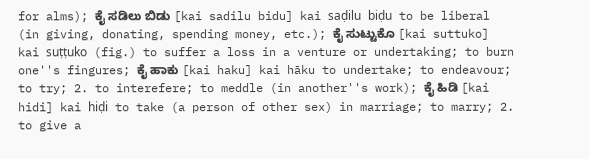for alms); ಕೈ ಸಡಿಲು ಬಿಡು [kai sadilu bidu] kai saḍilu biḍu to be liberal (in giving, donating, spending money, etc.); ಕೈ ಸುಟ್ಟುಕೊ [kai suttuko] kai suṭṭuko (fig.) to suffer a loss in a venture or undertaking; to burn one''s fingures; ಕೈ ಹಾಕು [kai haku] kai hāku to undertake; to endeavour; to try; 2. to interefere; to meddle (in another''s work); ಕೈ ಹಿಡಿ [kai hidi] kai hiḍi to take (a person of other sex) in marriage; to marry; 2. to give a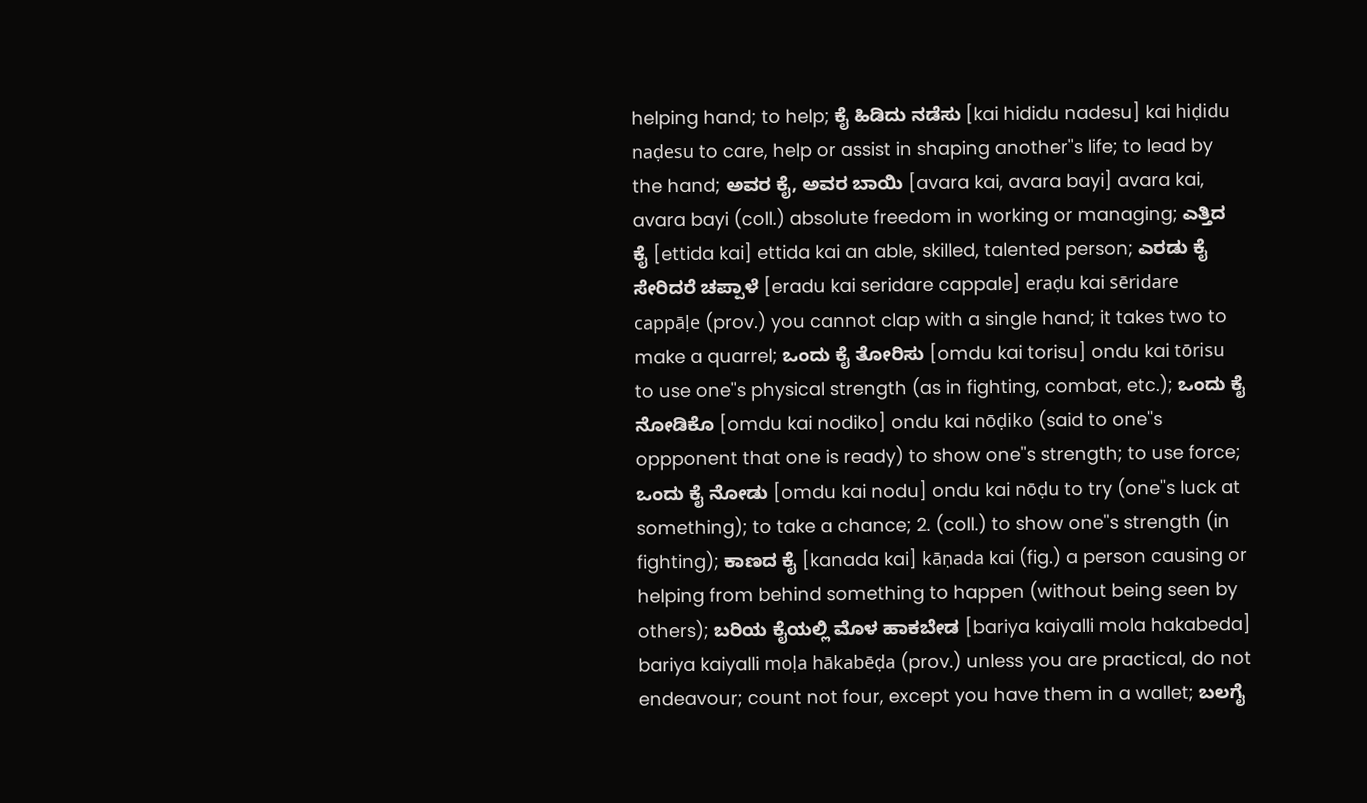helping hand; to help; ಕೈ ಹಿಡಿದು ನಡೆಸು [kai hididu nadesu] kai hiḍidu naḍesu to care, help or assist in shaping another''s life; to lead by the hand; ಅವರ ಕೈ, ಅವರ ಬಾಯಿ [avara kai, avara bayi] avara kai, avara bayi (coll.) absolute freedom in working or managing; ಎತ್ತಿದ ಕೈ [ettida kai] ettida kai an able, skilled, talented person; ಎರಡು ಕೈ ಸೇರಿದರೆ ಚಪ್ಪಾಳೆ [eradu kai seridare cappale] eraḍu kai sēridare cappāḷe (prov.) you cannot clap with a single hand; it takes two to make a quarrel; ಒಂದು ಕೈ ತೋರಿಸು [omdu kai torisu] ondu kai tōrisu to use one''s physical strength (as in fighting, combat, etc.); ಒಂದು ಕೈ ನೋಡಿಕೊ [omdu kai nodiko] ondu kai nōḍiko (said to one''s oppponent that one is ready) to show one''s strength; to use force; ಒಂದು ಕೈ ನೋಡು [omdu kai nodu] ondu kai nōḍu to try (one''s luck at something); to take a chance; 2. (coll.) to show one''s strength (in fighting); ಕಾಣದ ಕೈ [kanada kai] kāṇada kai (fig.) a person causing or helping from behind something to happen (without being seen by others); ಬರಿಯ ಕೈಯಲ್ಲಿ ಮೊಳ ಹಾಕಬೇಡ [bariya kaiyalli mola hakabeda] bariya kaiyalli moḷa hākabēḍa (prov.) unless you are practical, do not endeavour; count not four, except you have them in a wallet; ಬಲಗೈ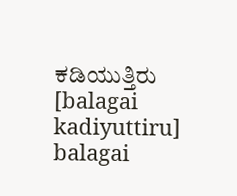ಕಡಿಯುತ್ತಿರು [balagai kadiyuttiru] balagai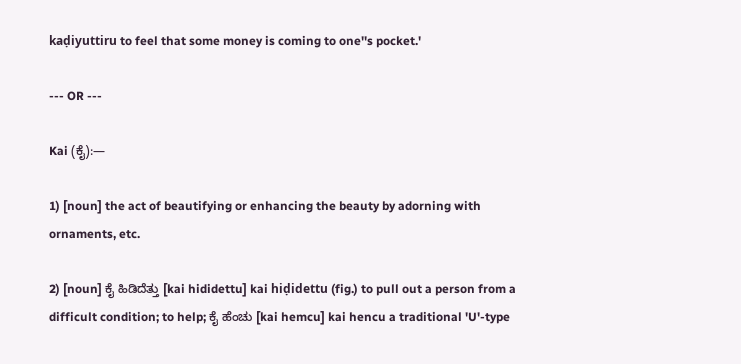kaḍiyuttiru to feel that some money is coming to one''s pocket.'

--- OR ---

Kai (ಕೈ):—

1) [noun] the act of beautifying or enhancing the beauty by adorning with ornaments, etc.

2) [noun] ಕೈ ಹಿಡಿದೆತ್ತು [kai hididettu] kai hiḍidettu (fig.) to pull out a person from a difficult condition; to help; ಕೈ ಹೆಂಚು [kai hemcu] kai hencu a traditional 'U'-type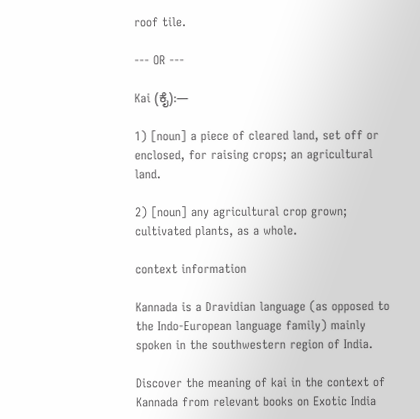roof tile.

--- OR ---

Kai (ಕೈ):—

1) [noun] a piece of cleared land, set off or enclosed, for raising crops; an agricultural land.

2) [noun] any agricultural crop grown; cultivated plants, as a whole.

context information

Kannada is a Dravidian language (as opposed to the Indo-European language family) mainly spoken in the southwestern region of India.

Discover the meaning of kai in the context of Kannada from relevant books on Exotic India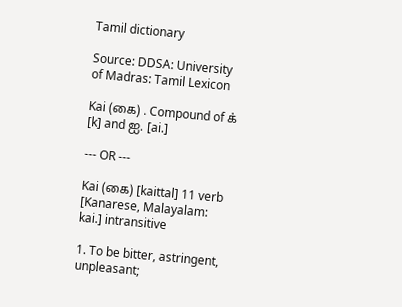Tamil dictionary

Source: DDSA: University of Madras: Tamil Lexicon

Kai (கை) . Compound of க் [k] and ஐ. [ai.]

--- OR ---

Kai (கை) [kaittal] 11 verb [Kanarese, Malayalam: kai.] intransitive

1. To be bitter, astringent, unpleasant;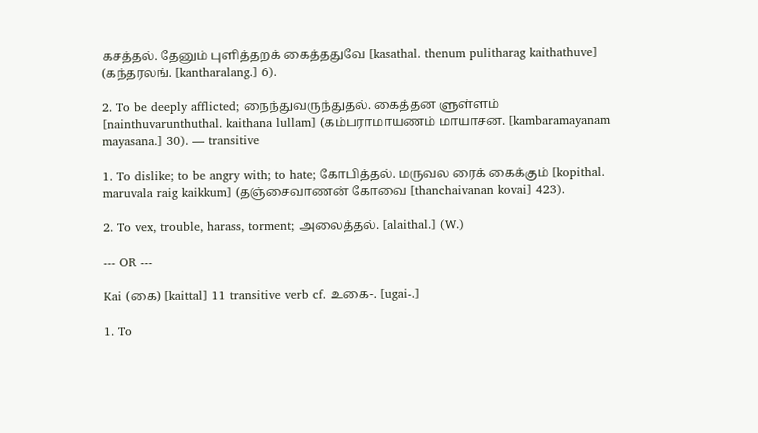கசத்தல். தேனும் புளித்தறக் கைத்ததுவே [kasathal. thenum pulitharag kaithathuve] (கந்தரலங். [kantharalang.] 6).

2. To be deeply afflicted; நைந்துவருந்துதல். கைத்தன ளுள்ளம் [nainthuvarunthuthal. kaithana lullam] (கம்பராமாயணம் மாயாசன. [kambaramayanam mayasana.] 30). — transitive

1. To dislike; to be angry with; to hate; கோபித்தல். மருவல ரைக் கைக்கும் [kopithal. maruvala raig kaikkum] (தஞ்சைவாணன் கோவை [thanchaivanan kovai] 423).

2. To vex, trouble, harass, torment; அலைத்தல். [alaithal.] (W.)

--- OR ---

Kai (கை) [kaittal] 11 transitive verb cf. உகை-. [ugai-.]

1. To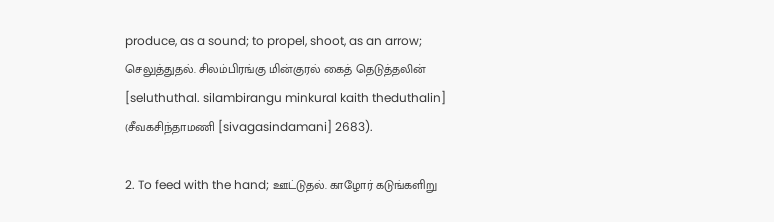produce, as a sound; to propel, shoot, as an arrow; செலுத்துதல். சிலம்பிரங்கு மின்குரல் கைத் தெடுத்தலின் [seluthuthal. silambirangu minkural kaith theduthalin] (சீவகசிந்தாமணி [sivagasindamani] 2683).

2. To feed with the hand; ஊட்டுதல். காழோர் கடுங்களிறு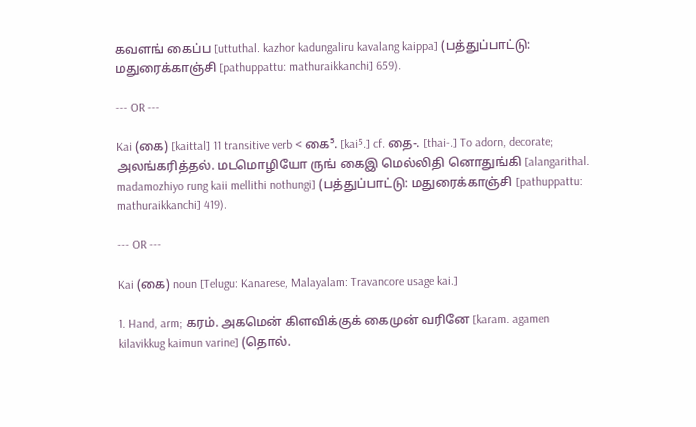கவளங் கைப்ப [uttuthal. kazhor kadungaliru kavalang kaippa] (பத்துப்பாட்டு: மதுரைக்காஞ்சி [pathuppattu: mathuraikkanchi] 659).

--- OR ---

Kai (கை) [kaittal] 11 transitive verb < கை⁵. [kai⁵.] cf. தை-. [thai-.] To adorn, decorate; அலங்கரித்தல். மடமொழியோ ருங் கைஇ மெல்லிதி னொதுங்கி [alangarithal. madamozhiyo rung kaii mellithi nothungi] (பத்துப்பாட்டு: மதுரைக்காஞ்சி [pathuppattu: mathuraikkanchi] 419).

--- OR ---

Kai (கை) noun [Telugu: Kanarese, Malayalam: Travancore usage kai.]

1. Hand, arm; கரம். அகமென் கிளவிக்குக் கைமுன் வரினே [karam. agamen kilavikkug kaimun varine] (தொல்.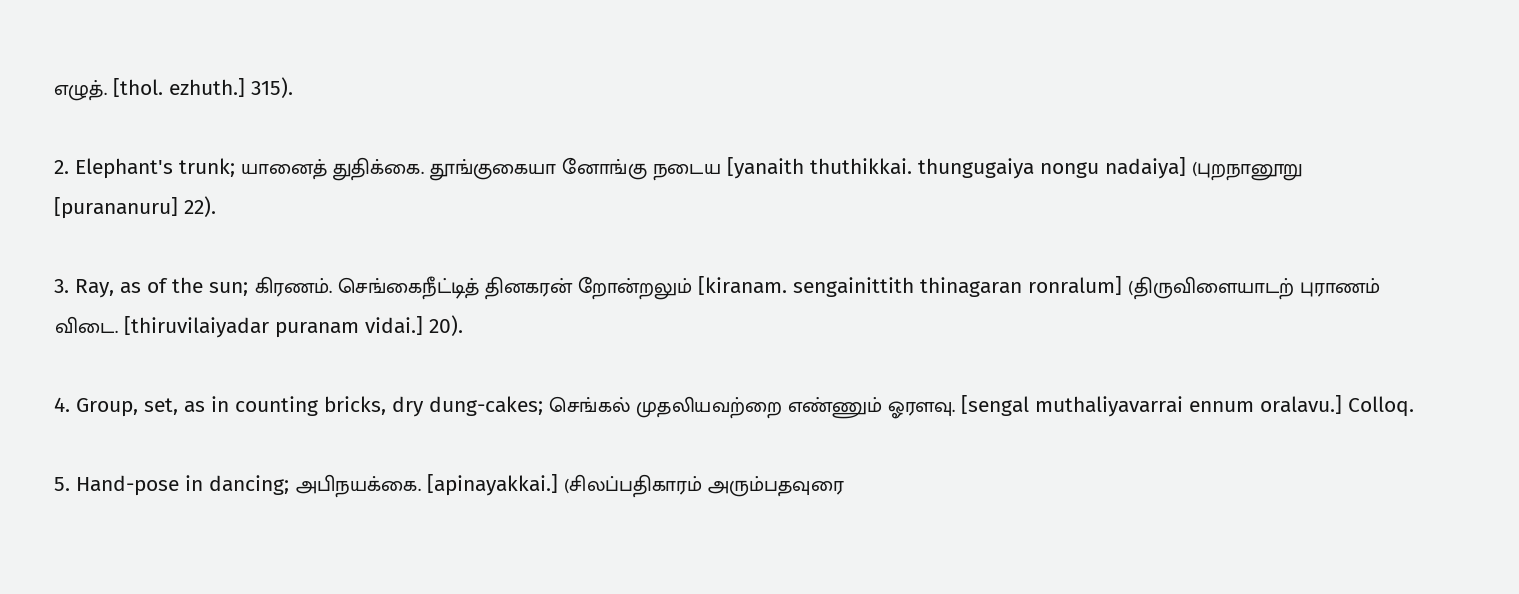எழுத். [thol. ezhuth.] 315).

2. Elephant's trunk; யானைத் துதிக்கை. தூங்குகையா னோங்கு நடைய [yanaith thuthikkai. thungugaiya nongu nadaiya] (புறநானூறு [purananuru] 22).

3. Ray, as of the sun; கிரணம். செங்கைநீட்டித் தினகரன் றோன்றலும் [kiranam. sengainittith thinagaran ronralum] (திருவிளையாடற் புராணம் விடை. [thiruvilaiyadar puranam vidai.] 20).

4. Group, set, as in counting bricks, dry dung-cakes; செங்கல் முதலியவற்றை எண்ணும் ஓரளவு. [sengal muthaliyavarrai ennum oralavu.] Colloq.

5. Hand-pose in dancing; அபிநயக்கை. [apinayakkai.] (சிலப்பதிகாரம் அரும்பதவுரை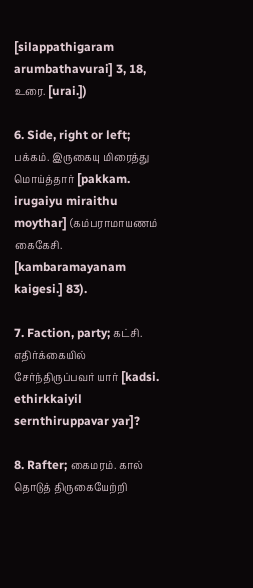[silappathigaram arumbathavurai] 3, 18, உரை. [urai.])

6. Side, right or left; பக்கம். இருகையு மிரைத்து மொய்த்தார் [pakkam. irugaiyu miraithu moythar] (கம்பராமாயணம் கைகேசி. [kambaramayanam kaigesi.] 83).

7. Faction, party; கட்சி. எதிர்க்கையில் சேர்ந்திருப்பவர் யார் [kadsi. ethirkkaiyil sernthiruppavar yar]?

8. Rafter; கைமரம். கால் தொடுத் திருகையேற்றி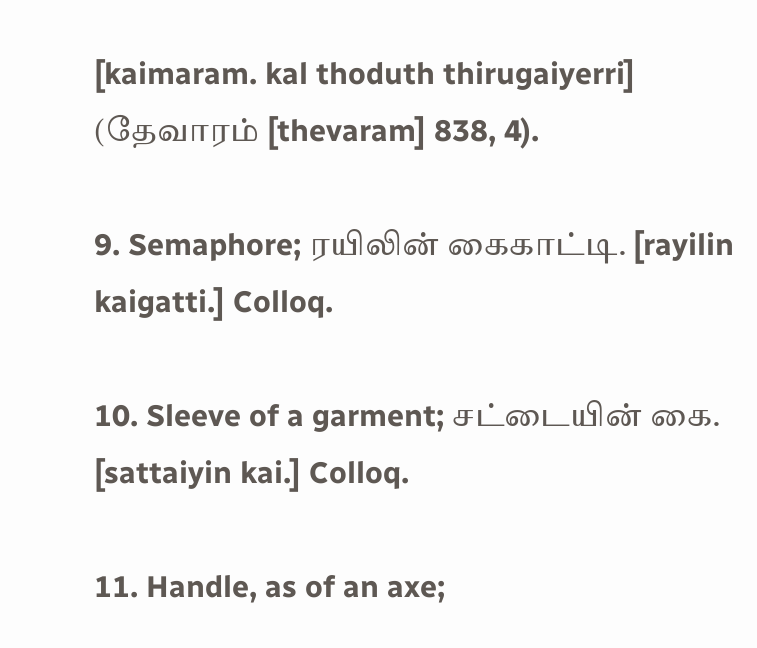[kaimaram. kal thoduth thirugaiyerri] (தேவாரம் [thevaram] 838, 4).

9. Semaphore; ரயிலின் கைகாட்டி. [rayilin kaigatti.] Colloq.

10. Sleeve of a garment; சட்டையின் கை. [sattaiyin kai.] Colloq.

11. Handle, as of an axe;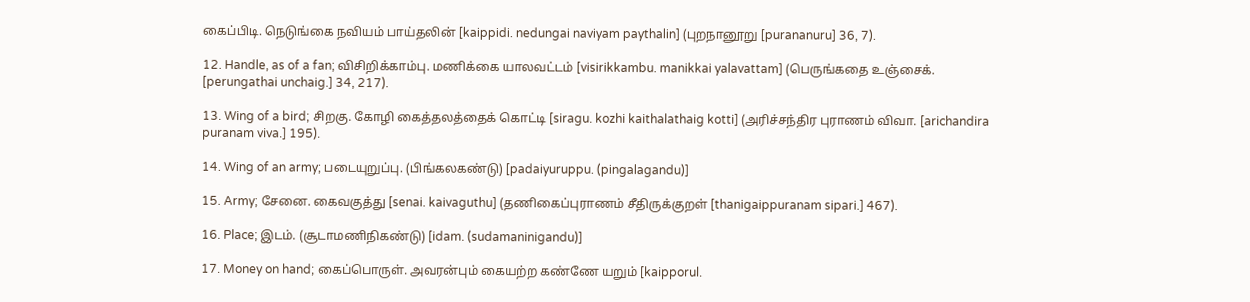கைப்பிடி. நெடுங்கை நவியம் பாய்தலின் [kaippidi. nedungai naviyam paythalin] (புறநானூறு [purananuru] 36, 7).

12. Handle, as of a fan; விசிறிக்காம்பு. மணிக்கை யாலவட்டம் [visirikkambu. manikkai yalavattam] (பெருங்கதை உஞ்சைக். [perungathai unchaig.] 34, 217).

13. Wing of a bird; சிறகு. கோழி கைத்தலத்தைக் கொட்டி [siragu. kozhi kaithalathaig kotti] (அரிச்சந்திர புராணம் விவா. [arichandira puranam viva.] 195).

14. Wing of an army; படையுறுப்பு. (பிங்கலகண்டு) [padaiyuruppu. (pingalagandu)]

15. Army; சேனை. கைவகுத்து [senai. kaivaguthu] (தணிகைப்புராணம் சீதிருக்குறள் [thanigaippuranam sipari.] 467).

16. Place; இடம். (சூடாமணிநிகண்டு) [idam. (sudamaninigandu)]

17. Money on hand; கைப்பொருள். அவரன்பும் கையற்ற கண்ணே யறும் [kaipporul.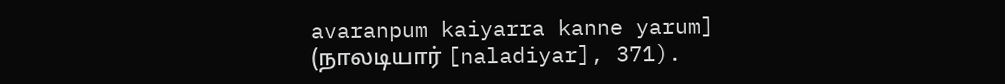avaranpum kaiyarra kanne yarum] (நாலடியார் [naladiyar], 371).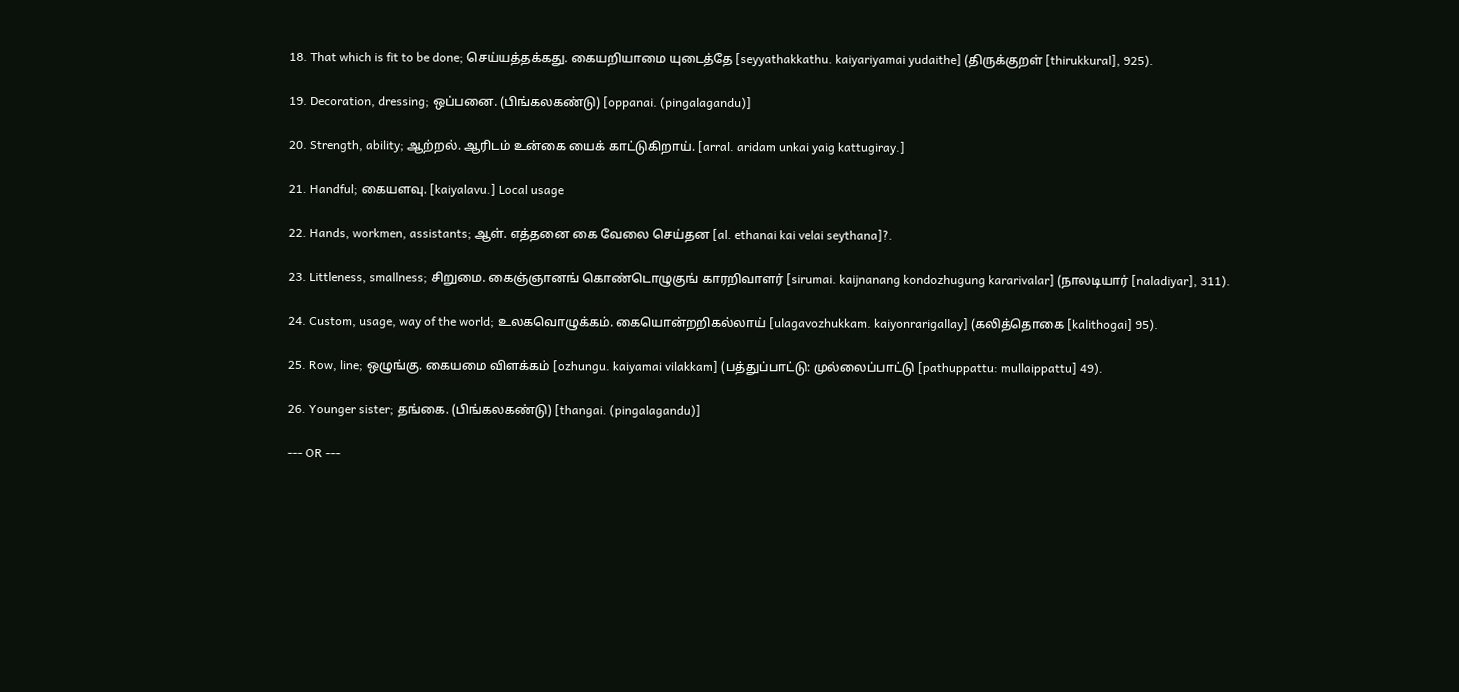18. That which is fit to be done; செய்யத்தக்கது. கையறியாமை யுடைத்தே [seyyathakkathu. kaiyariyamai yudaithe] (திருக்குறள் [thirukkural], 925).

19. Decoration, dressing; ஒப்பனை. (பிங்கலகண்டு) [oppanai. (pingalagandu)]

20. Strength, ability; ஆற்றல். ஆரிடம் உன்கை யைக் காட்டுகிறாய். [arral. aridam unkai yaig kattugiray.]

21. Handful; கையளவு. [kaiyalavu.] Local usage

22. Hands, workmen, assistants; ஆள். எத்தனை கை வேலை செய்தன [al. ethanai kai velai seythana]?.

23. Littleness, smallness; சிறுமை. கைஞ்ஞானங் கொண்டொழுகுங் காரறிவாளர் [sirumai. kaijnanang kondozhugung kararivalar] (நாலடியார் [naladiyar], 311).

24. Custom, usage, way of the world; உலகவொழுக்கம். கையொன்றறிகல்லாய் [ulagavozhukkam. kaiyonrarigallay] (கலித்தொகை [kalithogai] 95).

25. Row, line; ஒழுங்கு. கையமை விளக்கம் [ozhungu. kaiyamai vilakkam] (பத்துப்பாட்டு: முல்லைப்பாட்டு [pathuppattu: mullaippattu] 49).

26. Younger sister; தங்கை. (பிங்கலகண்டு) [thangai. (pingalagandu)]

--- OR ---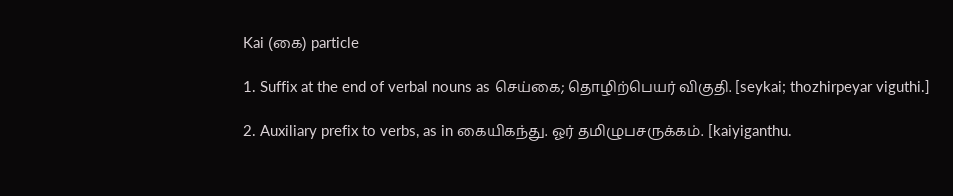Kai (கை) particle

1. Suffix at the end of verbal nouns as செய்கை; தொழிற்பெயர் விகுதி. [seykai; thozhirpeyar viguthi.]

2. Auxiliary prefix to verbs, as in கையிகந்து. ஓர் தமிழுபசருக்கம். [kaiyiganthu.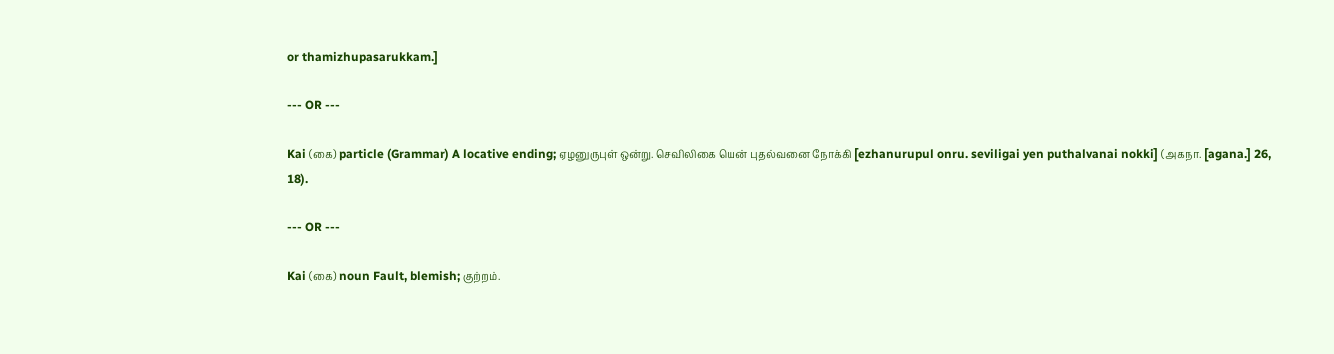or thamizhupasarukkam.]

--- OR ---

Kai (கை) particle (Grammar) A locative ending; ஏழனுருபுள் ஒன்று. செவிலிகை யென் புதல்வனை நோக்கி [ezhanurupul onru. seviligai yen puthalvanai nokki] (அகநா. [agana.] 26, 18).

--- OR ---

Kai (கை) noun Fault, blemish; குற்றம்.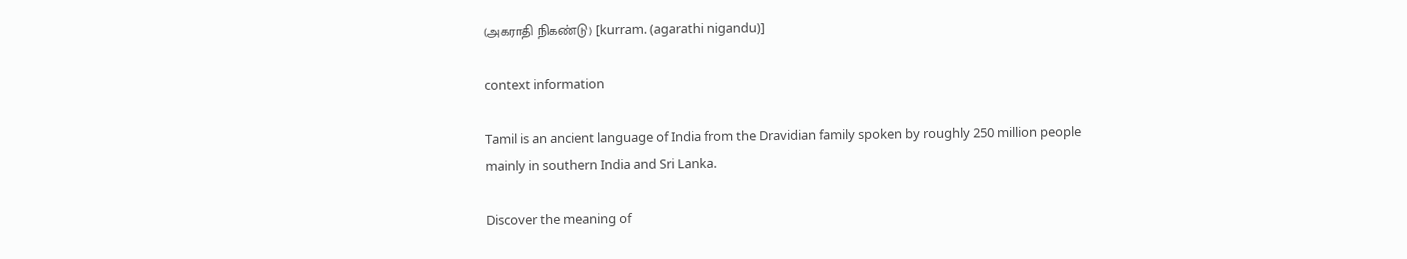(அகராதி நிகண்டு) [kurram. (agarathi nigandu)]

context information

Tamil is an ancient language of India from the Dravidian family spoken by roughly 250 million people mainly in southern India and Sri Lanka.

Discover the meaning of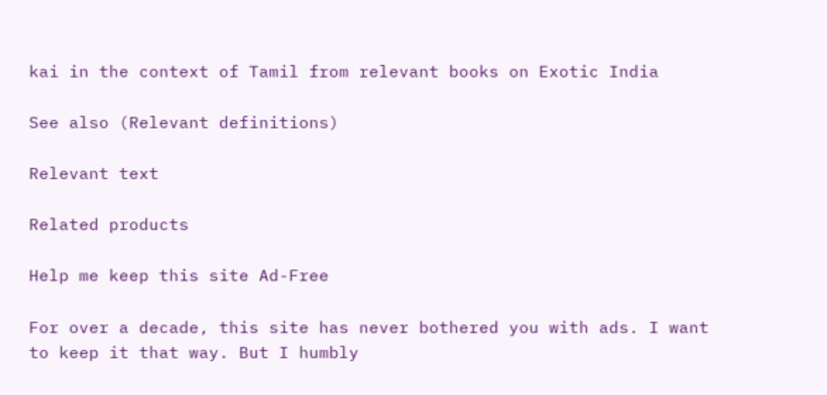kai in the context of Tamil from relevant books on Exotic India

See also (Relevant definitions)

Relevant text

Related products

Help me keep this site Ad-Free

For over a decade, this site has never bothered you with ads. I want to keep it that way. But I humbly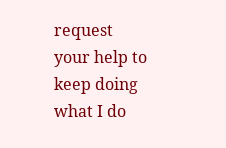request your help to keep doing what I do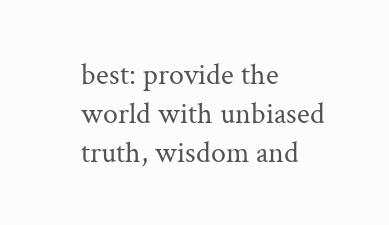best: provide the world with unbiased truth, wisdom and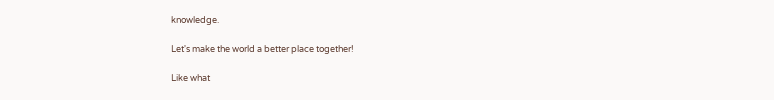knowledge.

Let's make the world a better place together!

Like what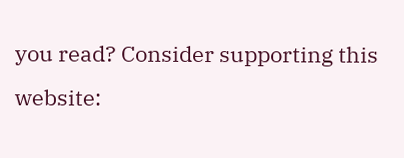you read? Consider supporting this website: